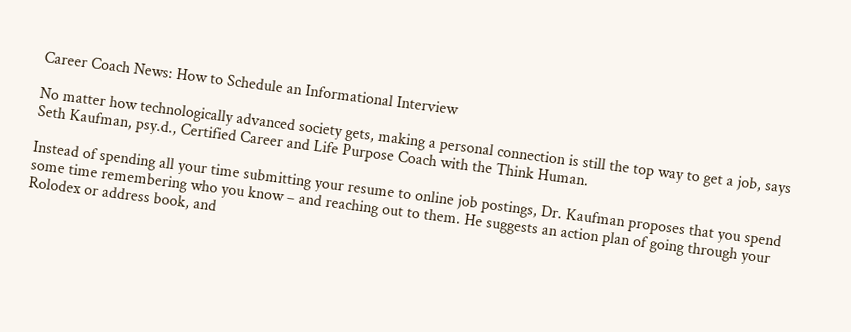Career Coach News: How to Schedule an Informational Interview

No matter how technologically advanced society gets, making a personal connection is still the top way to get a job, says Seth Kaufman, psy.d., Certified Career and Life Purpose Coach with the Think Human.

Instead of spending all your time submitting your resume to online job postings, Dr. Kaufman proposes that you spend some time remembering who you know – and reaching out to them. He suggests an action plan of going through your Rolodex or address book, and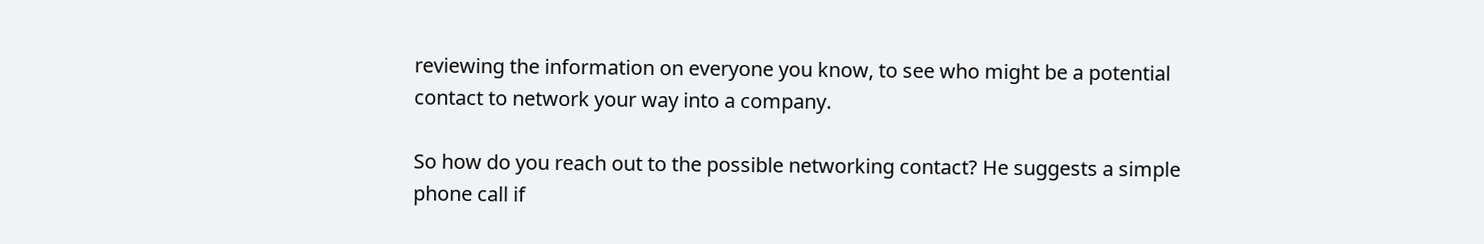reviewing the information on everyone you know, to see who might be a potential contact to network your way into a company.

So how do you reach out to the possible networking contact? He suggests a simple phone call if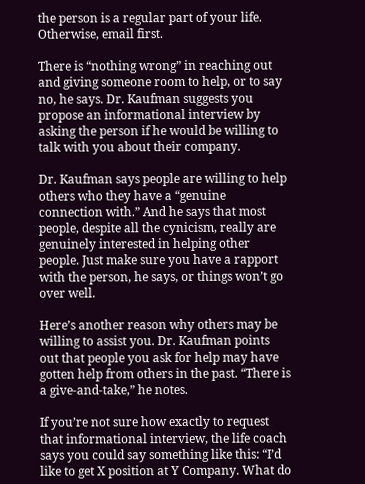the person is a regular part of your life. Otherwise, email first.

There is “nothing wrong” in reaching out and giving someone room to help, or to say no, he says. Dr. Kaufman suggests you propose an informational interview by asking the person if he would be willing to talk with you about their company.

Dr. Kaufman says people are willing to help others who they have a “genuine connection with.” And he says that most people, despite all the cynicism, really are genuinely interested in helping other people. Just make sure you have a rapport with the person, he says, or things won’t go over well.

Here’s another reason why others may be willing to assist you. Dr. Kaufman points out that people you ask for help may have gotten help from others in the past. “There is a give-and-take,” he notes.

If you’re not sure how exactly to request that informational interview, the life coach says you could say something like this: “I’d like to get X position at Y Company. What do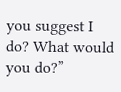you suggest I do? What would you do?”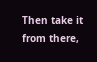Then take it from there,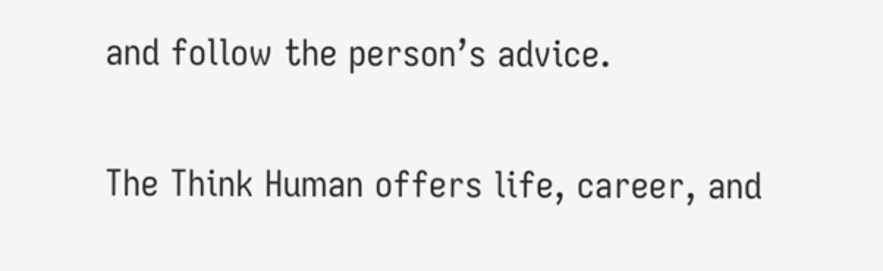and follow the person’s advice.

The Think Human offers life, career, and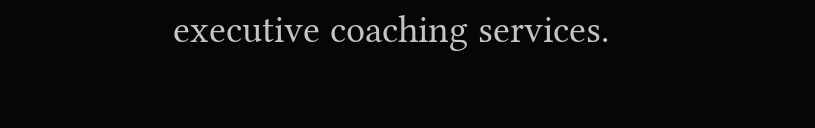executive coaching services.